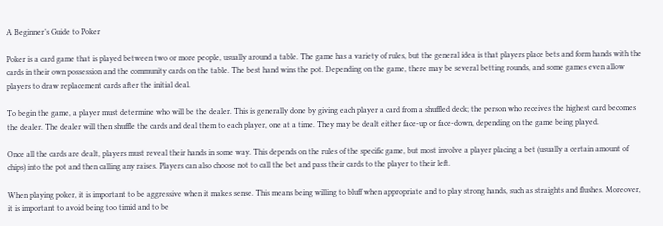A Beginner’s Guide to Poker

Poker is a card game that is played between two or more people, usually around a table. The game has a variety of rules, but the general idea is that players place bets and form hands with the cards in their own possession and the community cards on the table. The best hand wins the pot. Depending on the game, there may be several betting rounds, and some games even allow players to draw replacement cards after the initial deal.

To begin the game, a player must determine who will be the dealer. This is generally done by giving each player a card from a shuffled deck; the person who receives the highest card becomes the dealer. The dealer will then shuffle the cards and deal them to each player, one at a time. They may be dealt either face-up or face-down, depending on the game being played.

Once all the cards are dealt, players must reveal their hands in some way. This depends on the rules of the specific game, but most involve a player placing a bet (usually a certain amount of chips) into the pot and then calling any raises. Players can also choose not to call the bet and pass their cards to the player to their left.

When playing poker, it is important to be aggressive when it makes sense. This means being willing to bluff when appropriate and to play strong hands, such as straights and flushes. Moreover, it is important to avoid being too timid and to be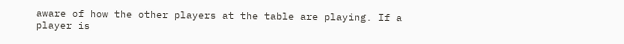aware of how the other players at the table are playing. If a player is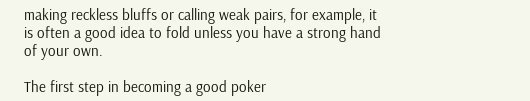making reckless bluffs or calling weak pairs, for example, it is often a good idea to fold unless you have a strong hand of your own.

The first step in becoming a good poker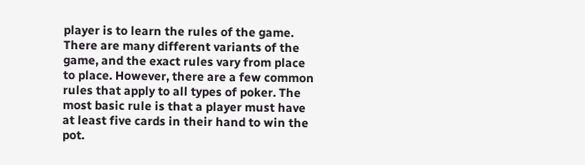player is to learn the rules of the game. There are many different variants of the game, and the exact rules vary from place to place. However, there are a few common rules that apply to all types of poker. The most basic rule is that a player must have at least five cards in their hand to win the pot.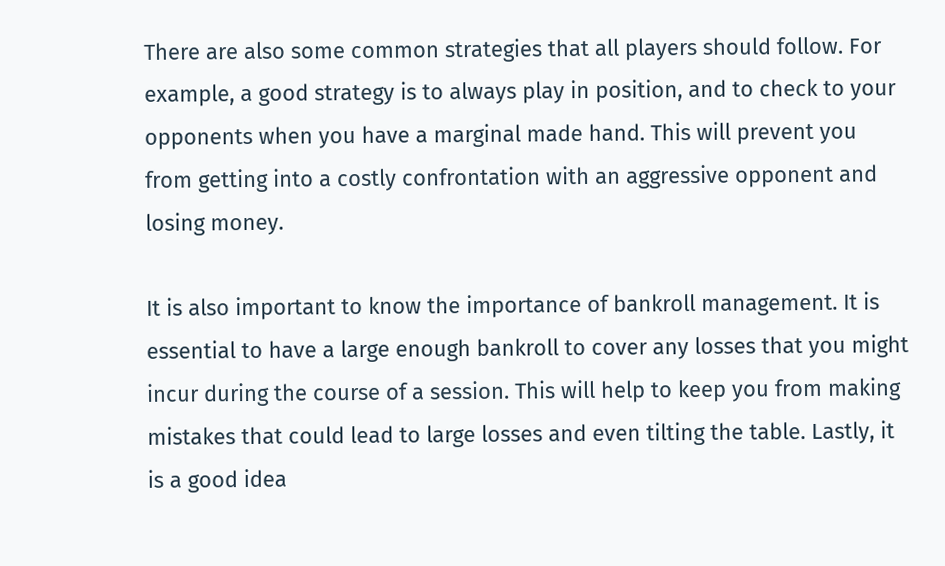There are also some common strategies that all players should follow. For example, a good strategy is to always play in position, and to check to your opponents when you have a marginal made hand. This will prevent you from getting into a costly confrontation with an aggressive opponent and losing money.

It is also important to know the importance of bankroll management. It is essential to have a large enough bankroll to cover any losses that you might incur during the course of a session. This will help to keep you from making mistakes that could lead to large losses and even tilting the table. Lastly, it is a good idea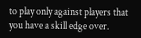to play only against players that you have a skill edge over.